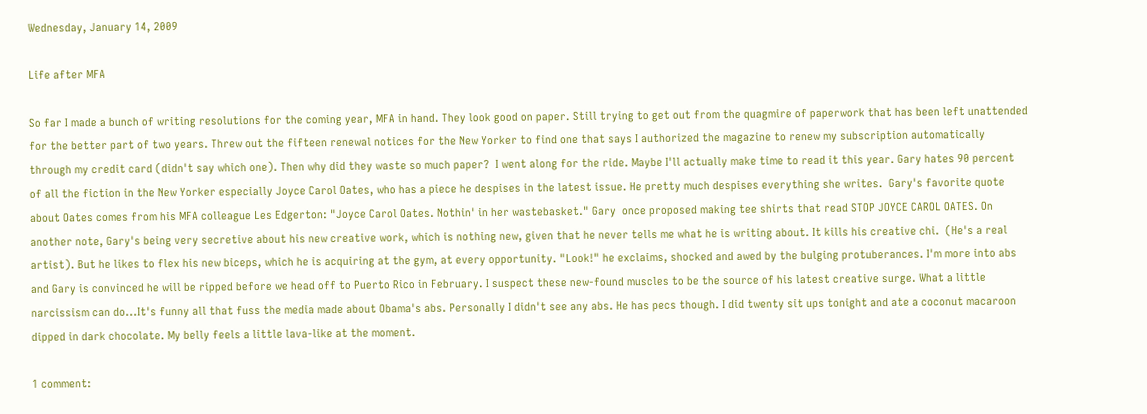Wednesday, January 14, 2009

Life after MFA

So far I made a bunch of writing resolutions for the coming year, MFA in hand. They look good on paper. Still trying to get out from the quagmire of paperwork that has been left unattended for the better part of two years. Threw out the fifteen renewal notices for the New Yorker to find one that says I authorized the magazine to renew my subscription automatically through my credit card (didn't say which one). Then why did they waste so much paper?  I went along for the ride. Maybe I'll actually make time to read it this year. Gary hates 90 percent of all the fiction in the New Yorker especially Joyce Carol Oates, who has a piece he despises in the latest issue. He pretty much despises everything she writes.  Gary's favorite quote about Oates comes from his MFA colleague Les Edgerton: "Joyce Carol Oates. Nothin' in her wastebasket." Gary  once proposed making tee shirts that read STOP JOYCE CAROL OATES. On another note, Gary's being very secretive about his new creative work, which is nothing new, given that he never tells me what he is writing about. It kills his creative chi.  (He's a real artist). But he likes to flex his new biceps, which he is acquiring at the gym, at every opportunity. "Look!" he exclaims, shocked and awed by the bulging protuberances. I'm more into abs and Gary is convinced he will be ripped before we head off to Puerto Rico in February. I suspect these new-found muscles to be the source of his latest creative surge. What a little narcissism can do...It's funny all that fuss the media made about Obama's abs. Personally I didn't see any abs. He has pecs though. I did twenty sit ups tonight and ate a coconut macaroon dipped in dark chocolate. My belly feels a little lava-like at the moment.

1 comment: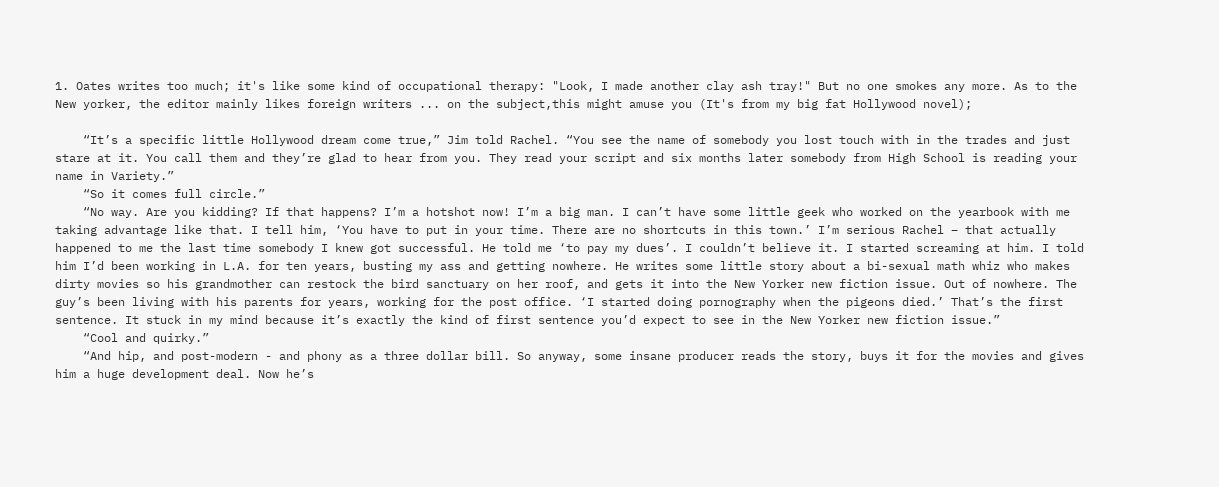1. Oates writes too much; it's like some kind of occupational therapy: "Look, I made another clay ash tray!" But no one smokes any more. As to the New yorker, the editor mainly likes foreign writers ... on the subject,this might amuse you (It's from my big fat Hollywood novel);

    “It’s a specific little Hollywood dream come true,” Jim told Rachel. “You see the name of somebody you lost touch with in the trades and just stare at it. You call them and they’re glad to hear from you. They read your script and six months later somebody from High School is reading your name in Variety.”
    “So it comes full circle.”
    “No way. Are you kidding? If that happens? I’m a hotshot now! I’m a big man. I can’t have some little geek who worked on the yearbook with me taking advantage like that. I tell him, ‘You have to put in your time. There are no shortcuts in this town.’ I’m serious Rachel – that actually happened to me the last time somebody I knew got successful. He told me ‘to pay my dues’. I couldn’t believe it. I started screaming at him. I told him I’d been working in L.A. for ten years, busting my ass and getting nowhere. He writes some little story about a bi-sexual math whiz who makes dirty movies so his grandmother can restock the bird sanctuary on her roof, and gets it into the New Yorker new fiction issue. Out of nowhere. The guy’s been living with his parents for years, working for the post office. ‘I started doing pornography when the pigeons died.’ That’s the first sentence. It stuck in my mind because it’s exactly the kind of first sentence you’d expect to see in the New Yorker new fiction issue.”
    “Cool and quirky.”
    “And hip, and post-modern - and phony as a three dollar bill. So anyway, some insane producer reads the story, buys it for the movies and gives him a huge development deal. Now he’s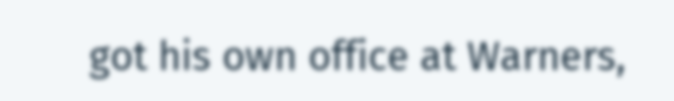got his own office at Warners,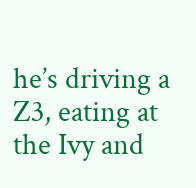he’s driving a Z3, eating at the Ivy and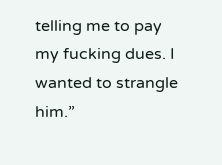telling me to pay my fucking dues. I wanted to strangle him.”